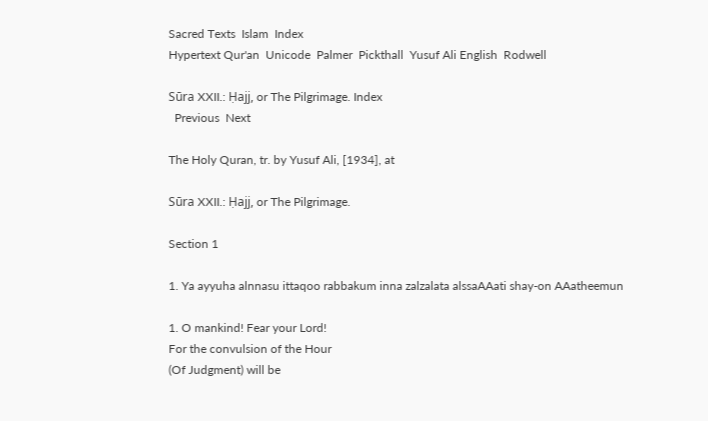Sacred Texts  Islam  Index
Hypertext Qur'an  Unicode  Palmer  Pickthall  Yusuf Ali English  Rodwell

Sūra XXII.: Ḥajj, or The Pilgrimage. Index
  Previous  Next

The Holy Quran, tr. by Yusuf Ali, [1934], at

Sūra XXII.: Ḥajj, or The Pilgrimage.

Section 1

1. Ya ayyuha alnnasu ittaqoo rabbakum inna zalzalata alssaAAati shay-on AAatheemun

1. O mankind! Fear your Lord!
For the convulsion of the Hour
(Of Judgment) will be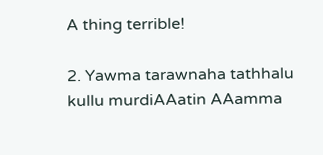A thing terrible!

2. Yawma tarawnaha tathhalu kullu murdiAAatin AAamma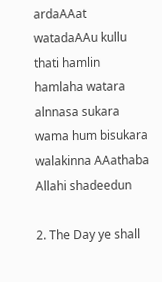ardaAAat watadaAAu kullu thati hamlin hamlaha watara alnnasa sukara wama hum bisukara walakinna AAathaba Allahi shadeedun

2. The Day ye shall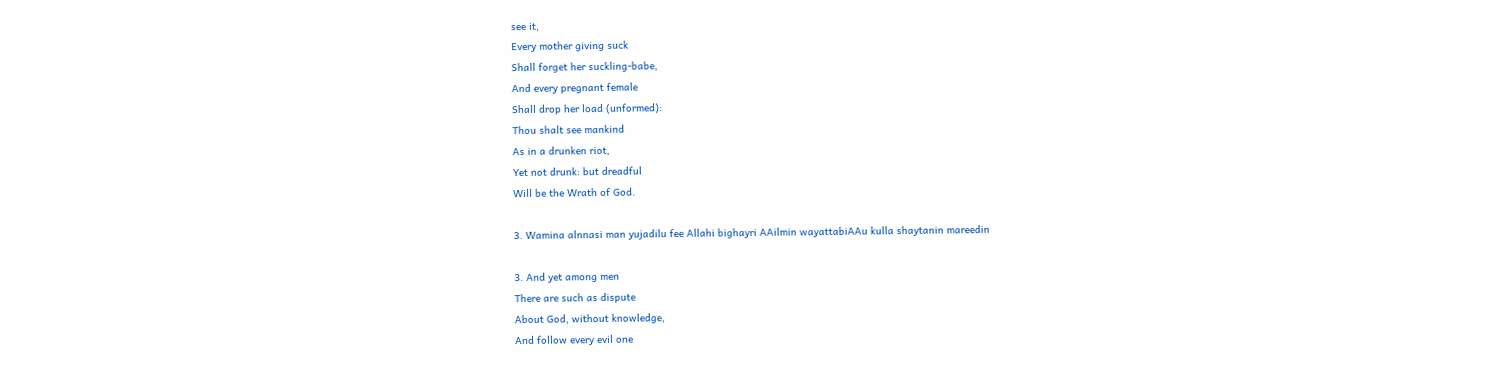see it,
Every mother giving suck
Shall forget her suckling-babe,
And every pregnant female
Shall drop her load (unformed):
Thou shalt see mankind
As in a drunken riot,
Yet not drunk: but dreadful
Will be the Wrath of God.

3. Wamina alnnasi man yujadilu fee Allahi bighayri AAilmin wayattabiAAu kulla shaytanin mareedin

3. And yet among men
There are such as dispute
About God, without knowledge,
And follow every evil one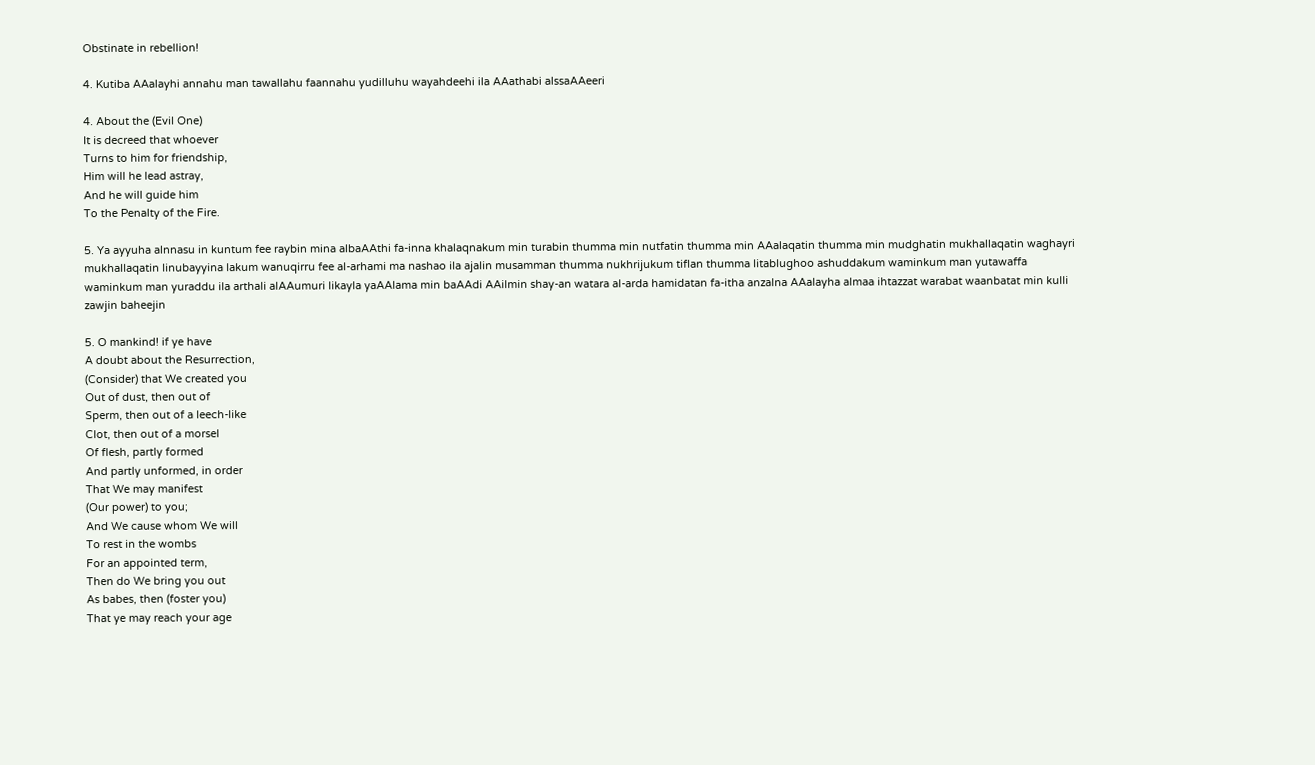Obstinate in rebellion!

4. Kutiba AAalayhi annahu man tawallahu faannahu yudilluhu wayahdeehi ila AAathabi alssaAAeeri

4. About the (Evil One)
It is decreed that whoever
Turns to him for friendship,
Him will he lead astray,
And he will guide him
To the Penalty of the Fire.

5. Ya ayyuha alnnasu in kuntum fee raybin mina albaAAthi fa-inna khalaqnakum min turabin thumma min nutfatin thumma min AAalaqatin thumma min mudghatin mukhallaqatin waghayri mukhallaqatin linubayyina lakum wanuqirru fee al-arhami ma nashao ila ajalin musamman thumma nukhrijukum tiflan thumma litablughoo ashuddakum waminkum man yutawaffa waminkum man yuraddu ila arthali alAAumuri likayla yaAAlama min baAAdi AAilmin shay-an watara al-arda hamidatan fa-itha anzalna AAalayha almaa ihtazzat warabat waanbatat min kulli zawjin baheejin

5. O mankind! if ye have
A doubt about the Resurrection,
(Consider) that We created you
Out of dust, then out of
Sperm, then out of a leech-like
Clot, then out of a morsel
Of flesh, partly formed
And partly unformed, in order
That We may manifest
(Our power) to you;
And We cause whom We will
To rest in the wombs
For an appointed term,
Then do We bring you out
As babes, then (foster you)
That ye may reach your age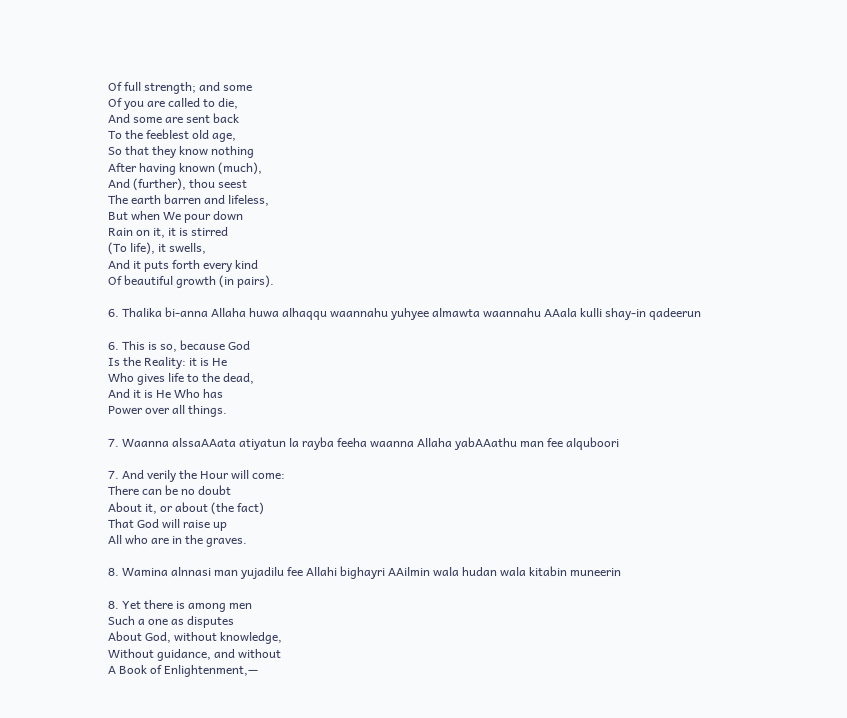Of full strength; and some
Of you are called to die,
And some are sent back
To the feeblest old age,
So that they know nothing
After having known (much),
And (further), thou seest
The earth barren and lifeless,
But when We pour down
Rain on it, it is stirred
(To life), it swells,
And it puts forth every kind
Of beautiful growth (in pairs).

6. Thalika bi-anna Allaha huwa alhaqqu waannahu yuhyee almawta waannahu AAala kulli shay-in qadeerun

6. This is so, because God
Is the Reality: it is He
Who gives life to the dead,
And it is He Who has
Power over all things.

7. Waanna alssaAAata atiyatun la rayba feeha waanna Allaha yabAAathu man fee alquboori

7. And verily the Hour will come:
There can be no doubt
About it, or about (the fact)
That God will raise up
All who are in the graves.

8. Wamina alnnasi man yujadilu fee Allahi bighayri AAilmin wala hudan wala kitabin muneerin

8. Yet there is among men
Such a one as disputes
About God, without knowledge,
Without guidance, and without
A Book of Enlightenment,—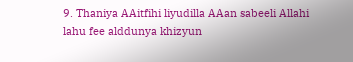9. Thaniya AAitfihi liyudilla AAan sabeeli Allahi lahu fee alddunya khizyun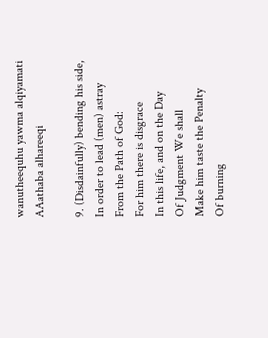wanutheequhu yawma alqiyamati AAathaba alhareeqi

9. (Disdainfully) bending his side,
In order to lead (men) astray
From the Path of God:
For him there is disgrace
In this life, and on the Day
Of Judgment We shall
Make him taste the Penalty
Of burning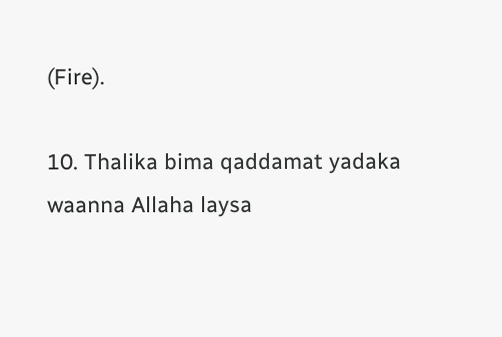(Fire).

10. Thalika bima qaddamat yadaka waanna Allaha laysa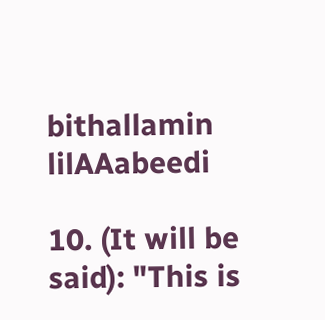bithallamin lilAAabeedi

10. (It will be said): "This is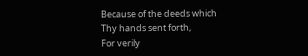Because of the deeds which
Thy hands sent forth,
For verily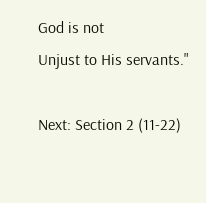God is not
Unjust to His servants."

Next: Section 2 (11-22)